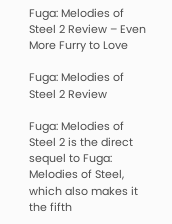Fuga: Melodies of Steel 2 Review – Even More Furry to Love

Fuga: Melodies of Steel 2 Review

Fuga: Melodies of Steel 2 is the direct sequel to Fuga: Melodies of Steel, which also makes it the fifth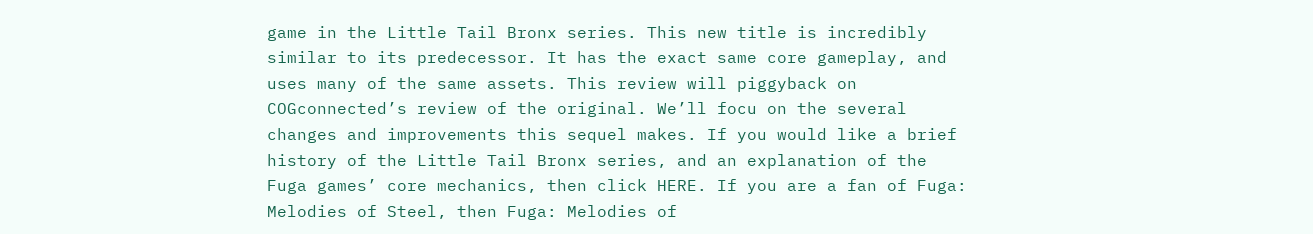game in the Little Tail Bronx series. This new title is incredibly similar to its predecessor. It has the exact same core gameplay, and uses many of the same assets. This review will piggyback on COGconnected’s review of the original. We’ll focu on the several changes and improvements this sequel makes. If you would like a brief history of the Little Tail Bronx series, and an explanation of the Fuga games’ core mechanics, then click HERE. If you are a fan of Fuga: Melodies of Steel, then Fuga: Melodies of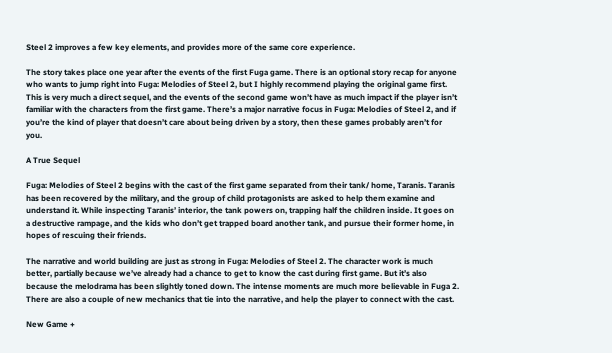Steel 2 improves a few key elements, and provides more of the same core experience.

The story takes place one year after the events of the first Fuga game. There is an optional story recap for anyone who wants to jump right into Fuga: Melodies of Steel 2, but I highly recommend playing the original game first. This is very much a direct sequel, and the events of the second game won’t have as much impact if the player isn’t familiar with the characters from the first game. There’s a major narrative focus in Fuga: Melodies of Steel 2, and if you’re the kind of player that doesn’t care about being driven by a story, then these games probably aren’t for you.

A True Sequel

Fuga: Melodies of Steel 2 begins with the cast of the first game separated from their tank/ home, Taranis. Taranis has been recovered by the military, and the group of child protagonists are asked to help them examine and understand it. While inspecting Taranis’ interior, the tank powers on, trapping half the children inside. It goes on a destructive rampage, and the kids who don’t get trapped board another tank, and pursue their former home, in hopes of rescuing their friends.

The narrative and world building are just as strong in Fuga: Melodies of Steel 2. The character work is much better, partially because we’ve already had a chance to get to know the cast during first game. But it’s also because the melodrama has been slightly toned down. The intense moments are much more believable in Fuga 2. There are also a couple of new mechanics that tie into the narrative, and help the player to connect with the cast.

New Game +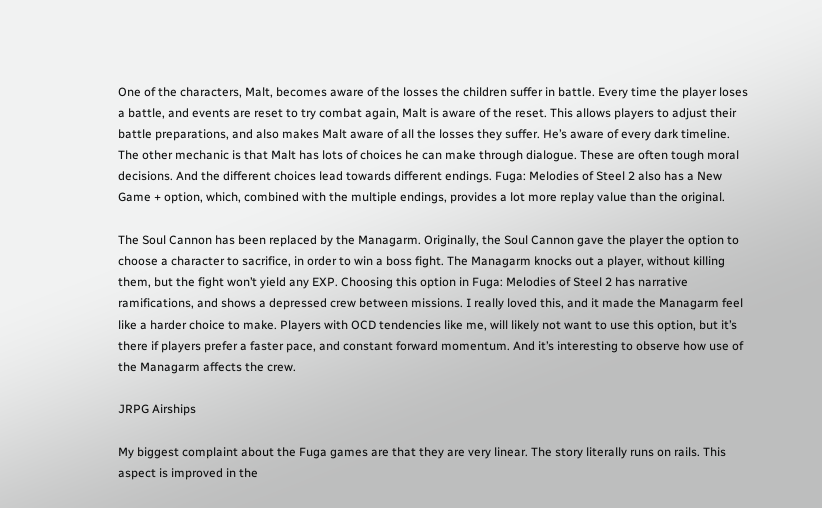One of the characters, Malt, becomes aware of the losses the children suffer in battle. Every time the player loses a battle, and events are reset to try combat again, Malt is aware of the reset. This allows players to adjust their battle preparations, and also makes Malt aware of all the losses they suffer. He’s aware of every dark timeline. The other mechanic is that Malt has lots of choices he can make through dialogue. These are often tough moral decisions. And the different choices lead towards different endings. Fuga: Melodies of Steel 2 also has a New Game + option, which, combined with the multiple endings, provides a lot more replay value than the original.

The Soul Cannon has been replaced by the Managarm. Originally, the Soul Cannon gave the player the option to choose a character to sacrifice, in order to win a boss fight. The Managarm knocks out a player, without killing them, but the fight won’t yield any EXP. Choosing this option in Fuga: Melodies of Steel 2 has narrative ramifications, and shows a depressed crew between missions. I really loved this, and it made the Managarm feel like a harder choice to make. Players with OCD tendencies like me, will likely not want to use this option, but it’s there if players prefer a faster pace, and constant forward momentum. And it’s interesting to observe how use of the Managarm affects the crew.

JRPG Airships

My biggest complaint about the Fuga games are that they are very linear. The story literally runs on rails. This aspect is improved in the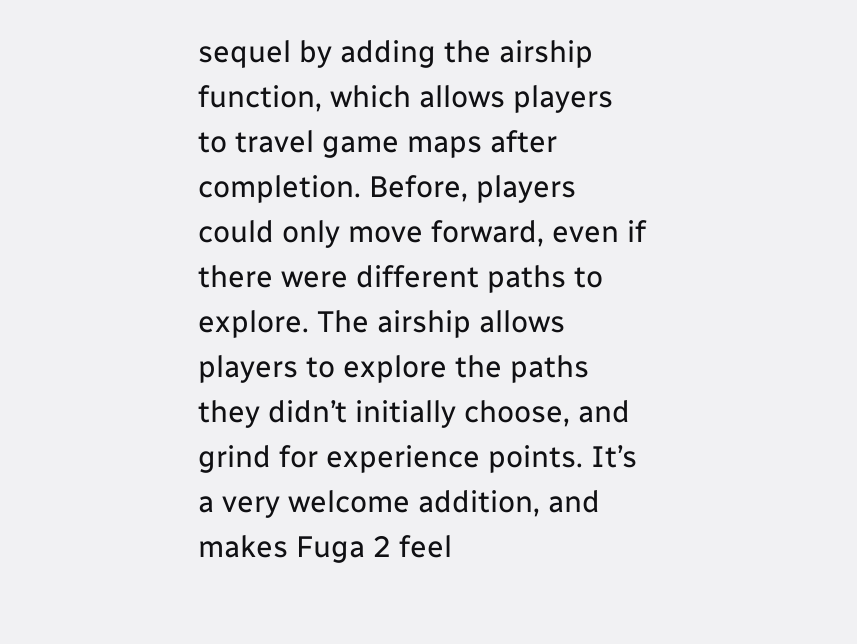sequel by adding the airship function, which allows players to travel game maps after completion. Before, players could only move forward, even if there were different paths to explore. The airship allows players to explore the paths they didn’t initially choose, and grind for experience points. It’s a very welcome addition, and makes Fuga 2 feel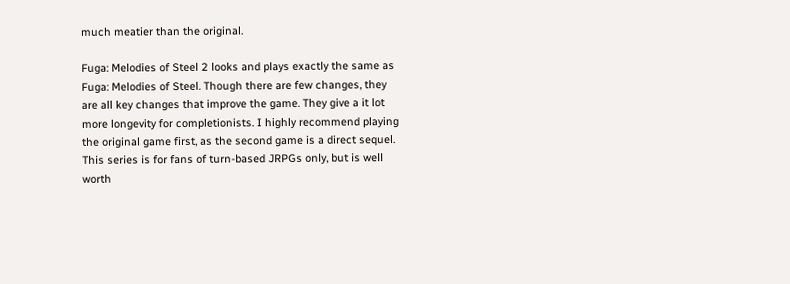much meatier than the original.

Fuga: Melodies of Steel 2 looks and plays exactly the same as Fuga: Melodies of Steel. Though there are few changes, they are all key changes that improve the game. They give a it lot more longevity for completionists. I highly recommend playing the original game first, as the second game is a direct sequel. This series is for fans of turn-based JRPGs only, but is well worth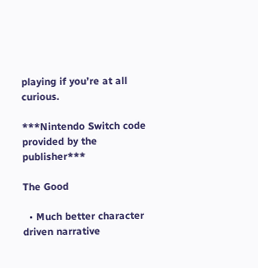playing if you’re at all curious.

***Nintendo Switch code provided by the publisher***

The Good

  • Much better character driven narrative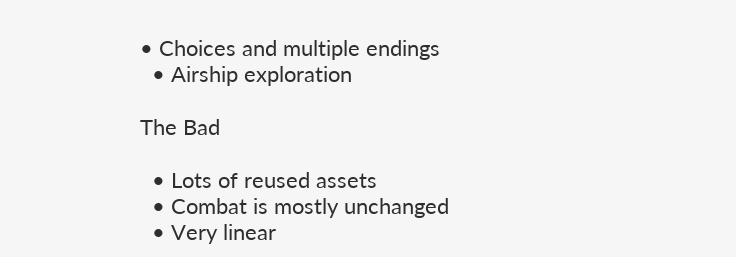• Choices and multiple endings
  • Airship exploration

The Bad

  • Lots of reused assets
  • Combat is mostly unchanged
  • Very linear